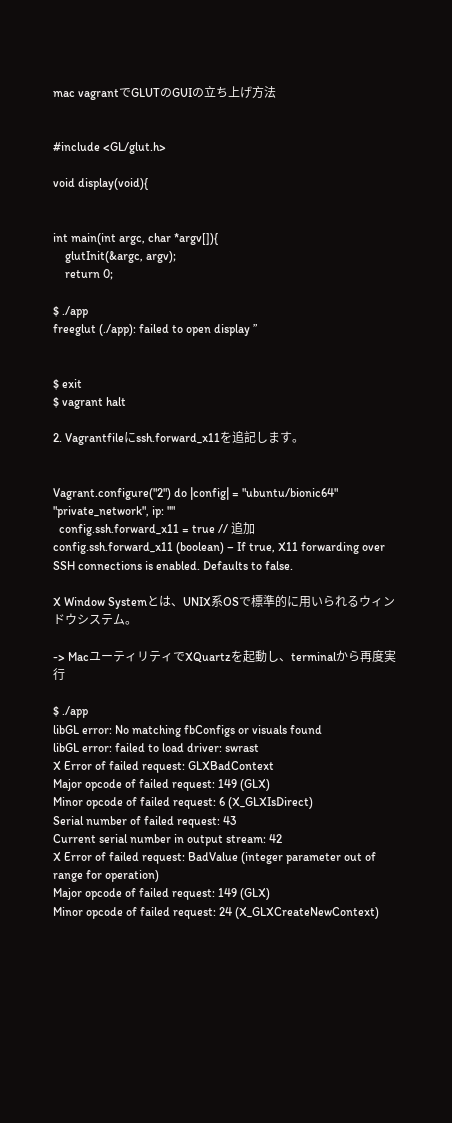mac vagrantでGLUTのGUIの立ち上げ方法


#include <GL/glut.h>

void display(void){


int main(int argc, char *argv[]){
    glutInit(&argc, argv);
    return 0;

$ ./app
freeglut (./app): failed to open display ”


$ exit
$ vagrant halt

2. Vagrantfileにssh.forward_x11を追記します。


Vagrant.configure("2") do |config| = "ubuntu/bionic64" "private_network", ip: ""
  config.ssh.forward_x11 = true // 追加
config.ssh.forward_x11 (boolean) – If true, X11 forwarding over SSH connections is enabled. Defaults to false.

X Window Systemとは、UNIX系OSで標準的に用いられるウィンドウシステム。

-> MacユーティリティでXQuartzを起動し、terminalから再度実行

$ ./app
libGL error: No matching fbConfigs or visuals found
libGL error: failed to load driver: swrast
X Error of failed request: GLXBadContext
Major opcode of failed request: 149 (GLX)
Minor opcode of failed request: 6 (X_GLXIsDirect)
Serial number of failed request: 43
Current serial number in output stream: 42
X Error of failed request: BadValue (integer parameter out of range for operation)
Major opcode of failed request: 149 (GLX)
Minor opcode of failed request: 24 (X_GLXCreateNewContext)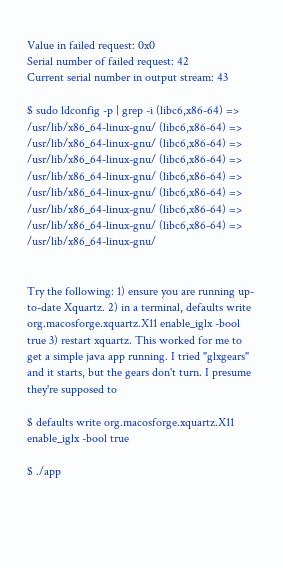Value in failed request: 0x0
Serial number of failed request: 42
Current serial number in output stream: 43

$ sudo ldconfig -p | grep -i (libc6,x86-64) => /usr/lib/x86_64-linux-gnu/ (libc6,x86-64) => /usr/lib/x86_64-linux-gnu/ (libc6,x86-64) => /usr/lib/x86_64-linux-gnu/ (libc6,x86-64) => /usr/lib/x86_64-linux-gnu/ (libc6,x86-64) => /usr/lib/x86_64-linux-gnu/ (libc6,x86-64) => /usr/lib/x86_64-linux-gnu/ (libc6,x86-64) => /usr/lib/x86_64-linux-gnu/ (libc6,x86-64) => /usr/lib/x86_64-linux-gnu/


Try the following: 1) ensure you are running up-to-date Xquartz. 2) in a terminal, defaults write org.macosforge.xquartz.X11 enable_iglx -bool true 3) restart xquartz. This worked for me to get a simple java app running. I tried "glxgears" and it starts, but the gears don't turn. I presume they're supposed to

$ defaults write org.macosforge.xquartz.X11 enable_iglx -bool true

$ ./app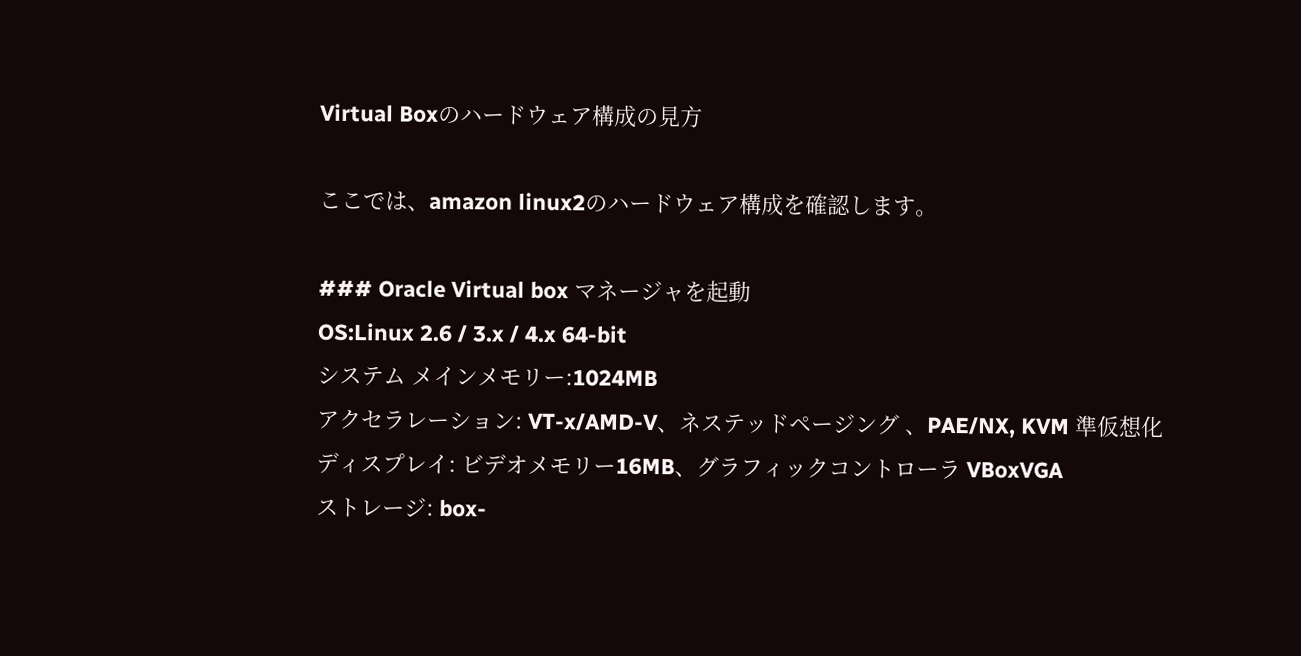Virtual Boxのハードウェア構成の見方

ここでは、amazon linux2のハードウェア構成を確認します。

### Oracle Virtual box マネージャを起動
OS:Linux 2.6 / 3.x / 4.x 64-bit
システム メインメモリー:1024MB
アクセラレーション: VT-x/AMD-V、ネステッドページング 、PAE/NX, KVM 準仮想化
ディスプレイ: ビデオメモリー16MB、グラフィックコントローラ VBoxVGA
ストレージ: box-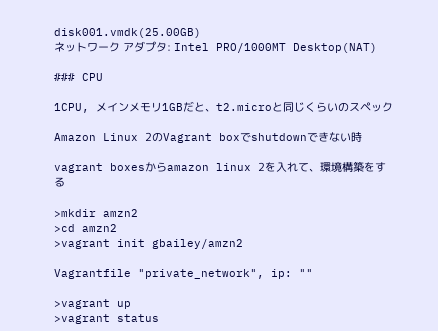disk001.vmdk(25.00GB)
ネットワーク アダプタ: Intel PRO/1000MT Desktop(NAT)

### CPU

1CPU, メインメモリ1GBだと、t2.microと同じくらいのスペック

Amazon Linux 2のVagrant boxでshutdownできない時

vagrant boxesからamazon linux 2を入れて、環境構築をする

>mkdir amzn2
>cd amzn2
>vagrant init gbailey/amzn2

Vagrantfile "private_network", ip: ""

>vagrant up
>vagrant status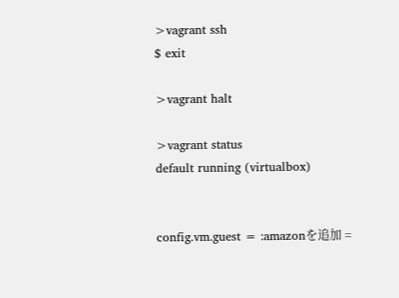>vagrant ssh
$ exit

>vagrant halt

>vagrant status
default running (virtualbox)


config.vm.guest = :amazonを追加 =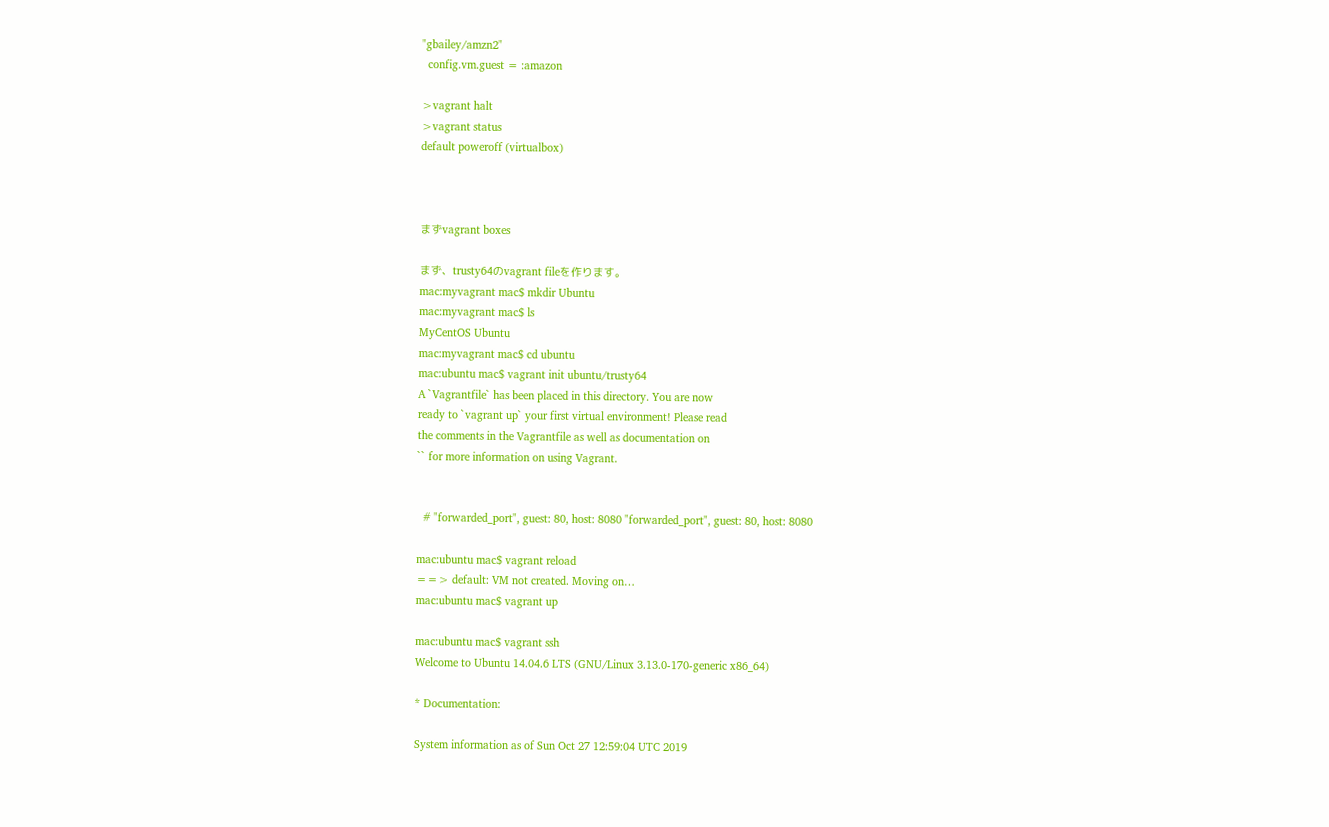"gbailey/amzn2"
  config.vm.guest = :amazon

>vagrant halt
>vagrant status
default poweroff (virtualbox)



まずvagrant boxes

まず、trusty64のvagrant fileを作ります。
mac:myvagrant mac$ mkdir Ubuntu
mac:myvagrant mac$ ls
MyCentOS Ubuntu
mac:myvagrant mac$ cd ubuntu
mac:ubuntu mac$ vagrant init ubuntu/trusty64
A `Vagrantfile` has been placed in this directory. You are now
ready to `vagrant up` your first virtual environment! Please read
the comments in the Vagrantfile as well as documentation on
`` for more information on using Vagrant.


  # "forwarded_port", guest: 80, host: 8080 "forwarded_port", guest: 80, host: 8080

mac:ubuntu mac$ vagrant reload
==> default: VM not created. Moving on…
mac:ubuntu mac$ vagrant up

mac:ubuntu mac$ vagrant ssh
Welcome to Ubuntu 14.04.6 LTS (GNU/Linux 3.13.0-170-generic x86_64)

* Documentation:

System information as of Sun Oct 27 12:59:04 UTC 2019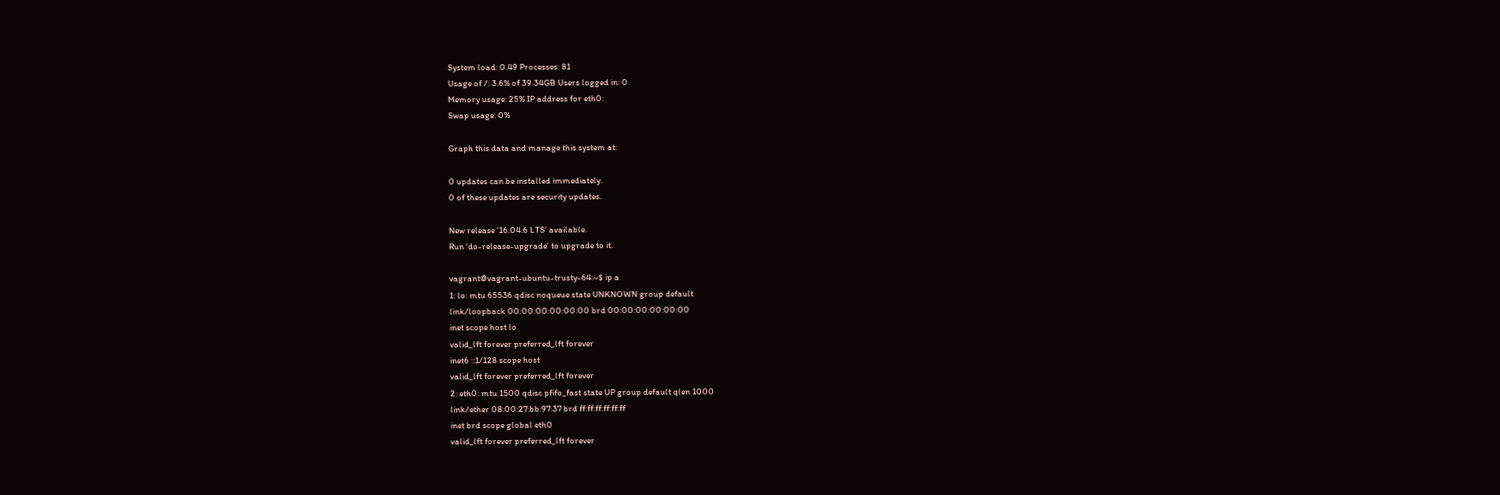System load: 0.49 Processes: 81
Usage of /: 3.6% of 39.34GB Users logged in: 0
Memory usage: 25% IP address for eth0:
Swap usage: 0%

Graph this data and manage this system at:

0 updates can be installed immediately.
0 of these updates are security updates.

New release ‘16.04.6 LTS’ available.
Run ‘do-release-upgrade’ to upgrade to it.

vagrant@vagrant-ubuntu-trusty-64:~$ ip a
1: lo: mtu 65536 qdisc noqueue state UNKNOWN group default
link/loopback 00:00:00:00:00:00 brd 00:00:00:00:00:00
inet scope host lo
valid_lft forever preferred_lft forever
inet6 ::1/128 scope host
valid_lft forever preferred_lft forever
2: eth0: mtu 1500 qdisc pfifo_fast state UP group default qlen 1000
link/ether 08:00:27:bb:97:37 brd ff:ff:ff:ff:ff:ff
inet brd scope global eth0
valid_lft forever preferred_lft forever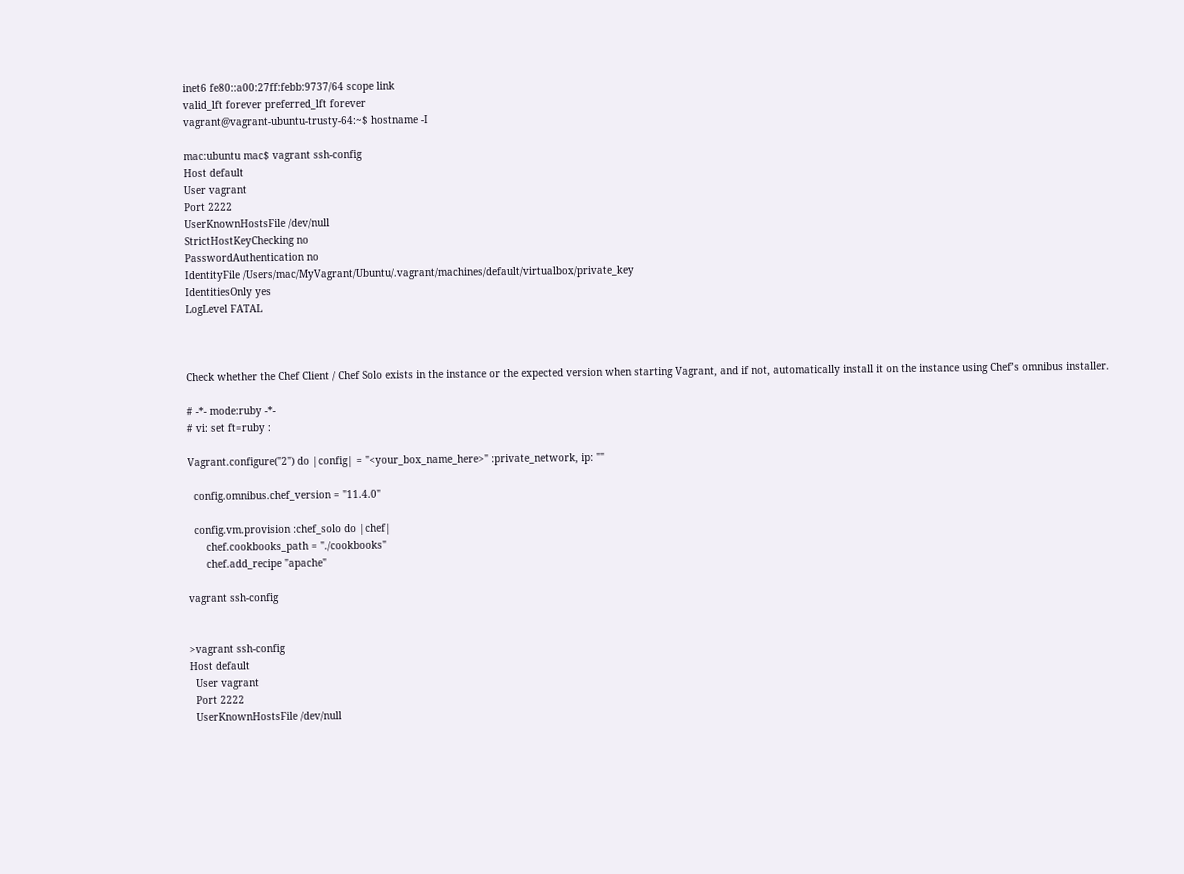inet6 fe80::a00:27ff:febb:9737/64 scope link
valid_lft forever preferred_lft forever
vagrant@vagrant-ubuntu-trusty-64:~$ hostname -I

mac:ubuntu mac$ vagrant ssh-config
Host default
User vagrant
Port 2222
UserKnownHostsFile /dev/null
StrictHostKeyChecking no
PasswordAuthentication no
IdentityFile /Users/mac/MyVagrant/Ubuntu/.vagrant/machines/default/virtualbox/private_key
IdentitiesOnly yes
LogLevel FATAL



Check whether the Chef Client / Chef Solo exists in the instance or the expected version when starting Vagrant, and if not, automatically install it on the instance using Chef’s omnibus installer.

# -*- mode:ruby -*-
# vi: set ft=ruby :

Vagrant.configure("2") do |config| = "<your_box_name_here>" :private_network, ip: ""

  config.omnibus.chef_version = "11.4.0"

  config.vm.provision :chef_solo do |chef|
      chef.cookbooks_path = "./cookbooks"
      chef.add_recipe "apache"

vagrant ssh-config


>vagrant ssh-config
Host default
  User vagrant
  Port 2222
  UserKnownHostsFile /dev/null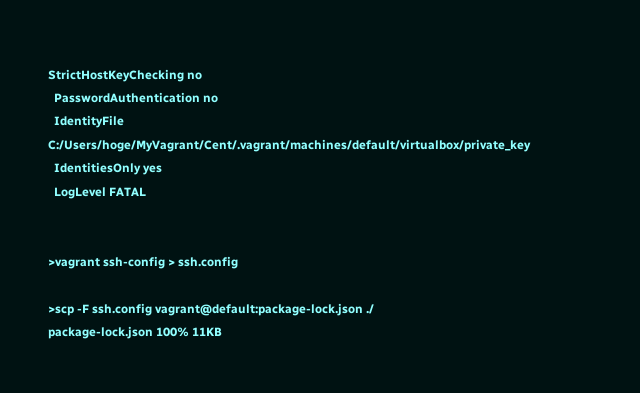StrictHostKeyChecking no
  PasswordAuthentication no
  IdentityFile C:/Users/hoge/MyVagrant/Cent/.vagrant/machines/default/virtualbox/private_key
  IdentitiesOnly yes
  LogLevel FATAL


>vagrant ssh-config > ssh.config

>scp -F ssh.config vagrant@default:package-lock.json ./
package-lock.json 100% 11KB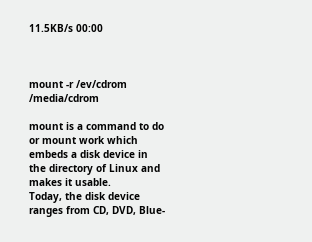11.5KB/s 00:00



mount -r /ev/cdrom /media/cdrom

mount is a command to do or mount work which embeds a disk device in the directory of Linux and makes it usable.
Today, the disk device ranges from CD, DVD, Blue-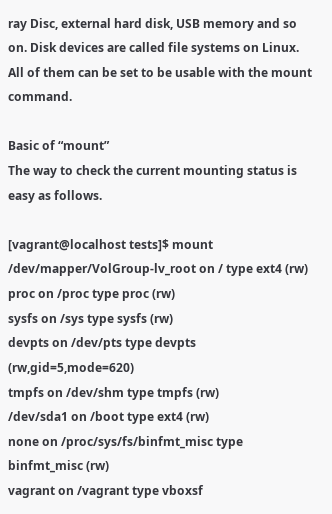ray Disc, external hard disk, USB memory and so on. Disk devices are called file systems on Linux. All of them can be set to be usable with the mount command.

Basic of “mount”
The way to check the current mounting status is easy as follows.

[vagrant@localhost tests]$ mount
/dev/mapper/VolGroup-lv_root on / type ext4 (rw)
proc on /proc type proc (rw)
sysfs on /sys type sysfs (rw)
devpts on /dev/pts type devpts (rw,gid=5,mode=620)
tmpfs on /dev/shm type tmpfs (rw)
/dev/sda1 on /boot type ext4 (rw)
none on /proc/sys/fs/binfmt_misc type binfmt_misc (rw)
vagrant on /vagrant type vboxsf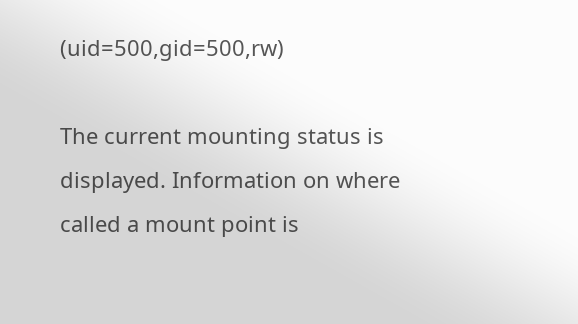(uid=500,gid=500,rw)

The current mounting status is displayed. Information on where called a mount point is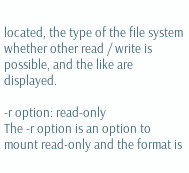located, the type of the file system whether other read / write is possible, and the like are displayed.

-r option: read-only
The -r option is an option to mount read-only and the format is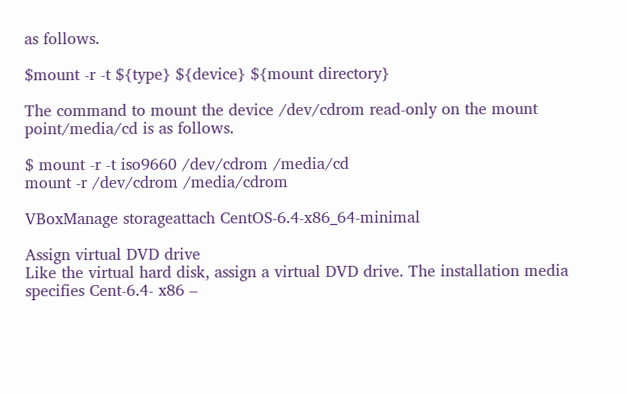as follows.

$mount -r -t ${type} ${device} ${mount directory}

The command to mount the device /dev/cdrom read-only on the mount point/media/cd is as follows.

$ mount -r -t iso9660 /dev/cdrom /media/cd
mount -r /dev/cdrom /media/cdrom

VBoxManage storageattach CentOS-6.4-x86_64-minimal

Assign virtual DVD drive
Like the virtual hard disk, assign a virtual DVD drive. The installation media specifies Cent-6.4- x86 –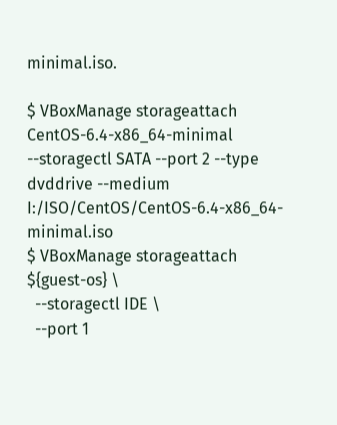minimal.iso.

$ VBoxManage storageattach CentOS-6.4-x86_64-minimal --storagectl SATA --port 2 --type dvddrive --medium I:/ISO/CentOS/CentOS-6.4-x86_64-minimal.iso
$ VBoxManage storageattach ${guest-os} \
  --storagectl IDE \
  --port 1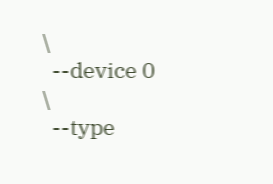\
  --device 0 \
  --type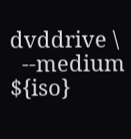dvddrive \
  --medium ${iso}